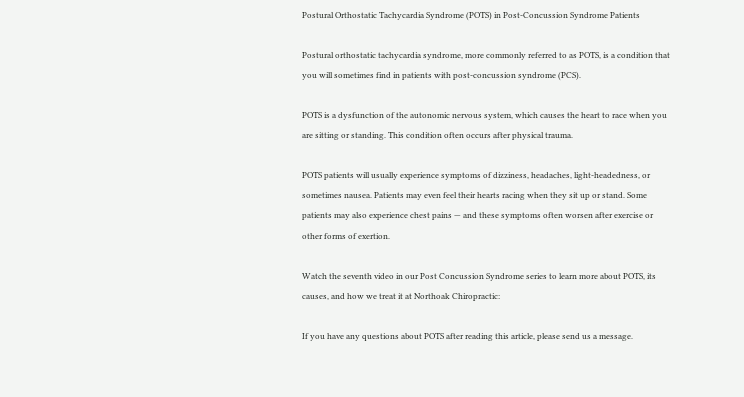Postural Orthostatic Tachycardia Syndrome (POTS) in Post-Concussion Syndrome Patients

Postural orthostatic tachycardia syndrome, more commonly referred to as POTS, is a condition that you will sometimes find in patients with post-concussion syndrome (PCS).

POTS is a dysfunction of the autonomic nervous system, which causes the heart to race when you are sitting or standing. This condition often occurs after physical trauma.

POTS patients will usually experience symptoms of dizziness, headaches, light-headedness, or sometimes nausea. Patients may even feel their hearts racing when they sit up or stand. Some patients may also experience chest pains — and these symptoms often worsen after exercise or other forms of exertion.

Watch the seventh video in our Post Concussion Syndrome series to learn more about POTS, its causes, and how we treat it at Northoak Chiropractic:

If you have any questions about POTS after reading this article, please send us a message.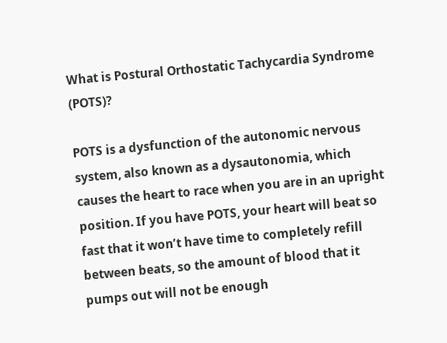What is Postural Orthostatic Tachycardia Syndrome (POTS)?

POTS is a dysfunction of the autonomic nervous system, also known as a dysautonomia, which causes the heart to race when you are in an upright position. If you have POTS, your heart will beat so fast that it won’t have time to completely refill between beats, so the amount of blood that it pumps out will not be enough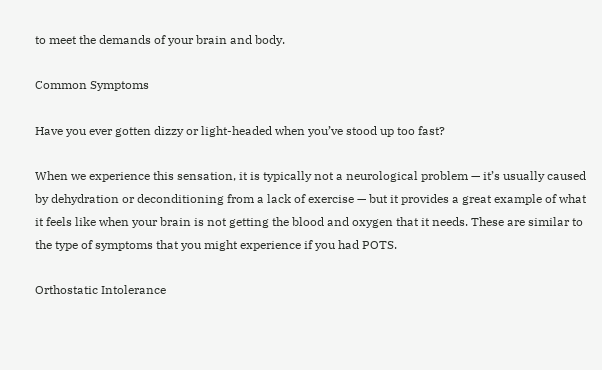to meet the demands of your brain and body.

Common Symptoms

Have you ever gotten dizzy or light-headed when you’ve stood up too fast?

When we experience this sensation, it is typically not a neurological problem — it’s usually caused by dehydration or deconditioning from a lack of exercise — but it provides a great example of what it feels like when your brain is not getting the blood and oxygen that it needs. These are similar to the type of symptoms that you might experience if you had POTS.

Orthostatic Intolerance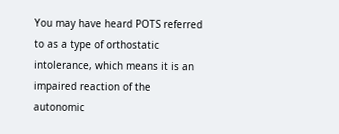You may have heard POTS referred to as a type of orthostatic intolerance, which means it is an impaired reaction of the autonomic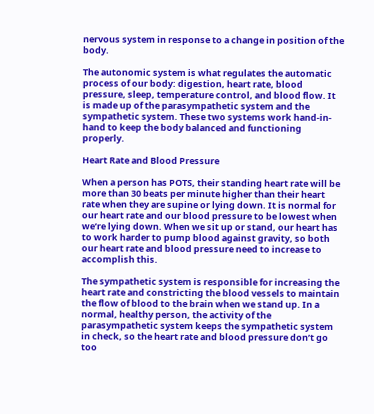nervous system in response to a change in position of the body.

The autonomic system is what regulates the automatic process of our body: digestion, heart rate, blood pressure, sleep, temperature control, and blood flow. It is made up of the parasympathetic system and the sympathetic system. These two systems work hand-in-hand to keep the body balanced and functioning properly.

Heart Rate and Blood Pressure

When a person has POTS, their standing heart rate will be more than 30 beats per minute higher than their heart rate when they are supine or lying down. It is normal for our heart rate and our blood pressure to be lowest when we’re lying down. When we sit up or stand, our heart has to work harder to pump blood against gravity, so both our heart rate and blood pressure need to increase to accomplish this.

The sympathetic system is responsible for increasing the heart rate and constricting the blood vessels to maintain the flow of blood to the brain when we stand up. In a normal, healthy person, the activity of the parasympathetic system keeps the sympathetic system in check, so the heart rate and blood pressure don’t go too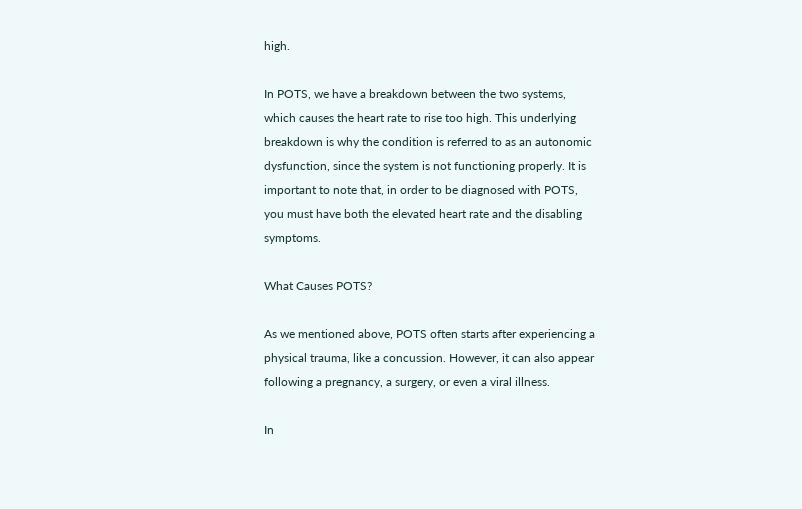high.

In POTS, we have a breakdown between the two systems, which causes the heart rate to rise too high. This underlying breakdown is why the condition is referred to as an autonomic dysfunction, since the system is not functioning properly. It is important to note that, in order to be diagnosed with POTS, you must have both the elevated heart rate and the disabling symptoms.

What Causes POTS?

As we mentioned above, POTS often starts after experiencing a physical trauma, like a concussion. However, it can also appear following a pregnancy, a surgery, or even a viral illness.

In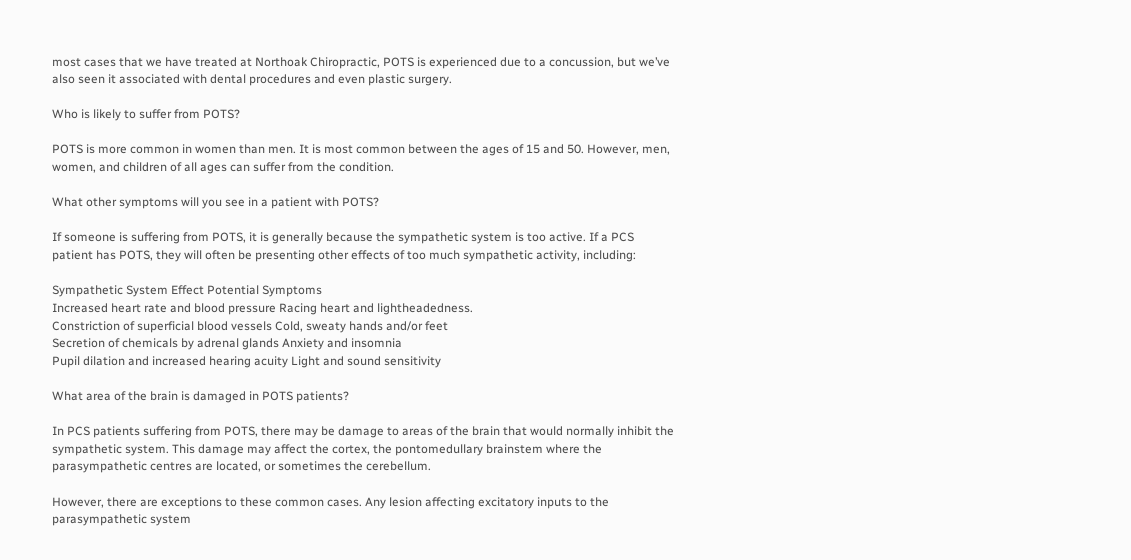most cases that we have treated at Northoak Chiropractic, POTS is experienced due to a concussion, but we’ve also seen it associated with dental procedures and even plastic surgery.

Who is likely to suffer from POTS?

POTS is more common in women than men. It is most common between the ages of 15 and 50. However, men, women, and children of all ages can suffer from the condition.

What other symptoms will you see in a patient with POTS?

If someone is suffering from POTS, it is generally because the sympathetic system is too active. If a PCS patient has POTS, they will often be presenting other effects of too much sympathetic activity, including:

Sympathetic System Effect Potential Symptoms
Increased heart rate and blood pressure Racing heart and lightheadedness.
Constriction of superficial blood vessels Cold, sweaty hands and/or feet
Secretion of chemicals by adrenal glands Anxiety and insomnia
Pupil dilation and increased hearing acuity Light and sound sensitivity

What area of the brain is damaged in POTS patients?

In PCS patients suffering from POTS, there may be damage to areas of the brain that would normally inhibit the sympathetic system. This damage may affect the cortex, the pontomedullary brainstem where the parasympathetic centres are located, or sometimes the cerebellum.

However, there are exceptions to these common cases. Any lesion affecting excitatory inputs to the parasympathetic system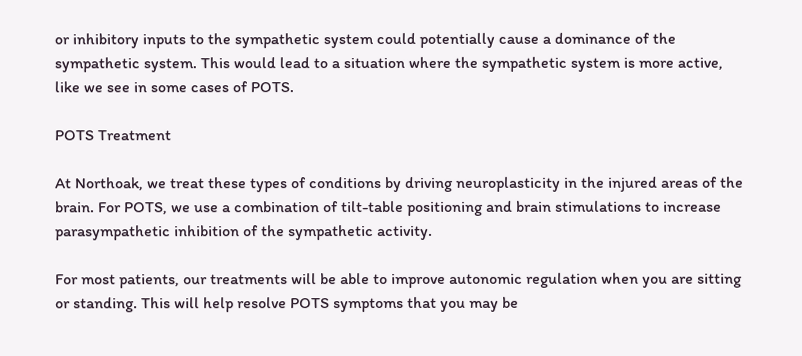or inhibitory inputs to the sympathetic system could potentially cause a dominance of the sympathetic system. This would lead to a situation where the sympathetic system is more active, like we see in some cases of POTS.

POTS Treatment

At Northoak, we treat these types of conditions by driving neuroplasticity in the injured areas of the brain. For POTS, we use a combination of tilt-table positioning and brain stimulations to increase parasympathetic inhibition of the sympathetic activity.

For most patients, our treatments will be able to improve autonomic regulation when you are sitting or standing. This will help resolve POTS symptoms that you may be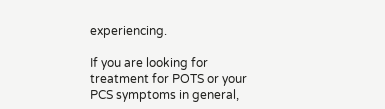experiencing.

If you are looking for treatment for POTS or your PCS symptoms in general,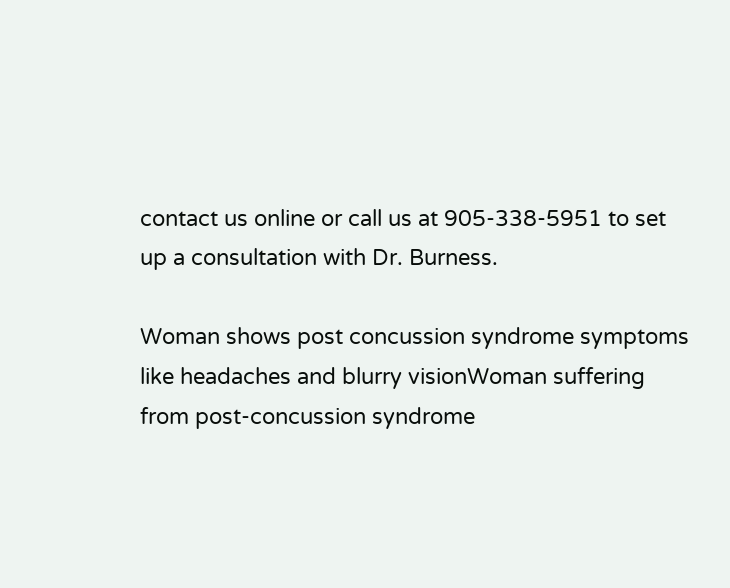contact us online or call us at 905-338-5951 to set up a consultation with Dr. Burness.

Woman shows post concussion syndrome symptoms like headaches and blurry visionWoman suffering from post-concussion syndrome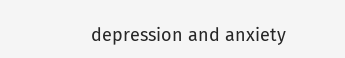depression and anxiety